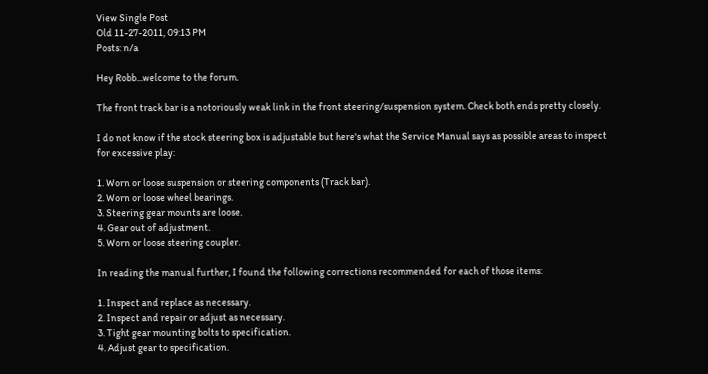View Single Post
Old 11-27-2011, 09:13 PM
Posts: n/a

Hey Robb...welcome to the forum.

The front track bar is a notoriously weak link in the front steering/suspension system. Check both ends pretty closely.

I do not know if the stock steering box is adjustable but here's what the Service Manual says as possible areas to inspect for excessive play:

1. Worn or loose suspension or steering components (Track bar).
2. Worn or loose wheel bearings.
3. Steering gear mounts are loose.
4. Gear out of adjustment.
5. Worn or loose steering coupler.

In reading the manual further, I found the following corrections recommended for each of those items:

1. Inspect and replace as necessary.
2. Inspect and repair or adjust as necessary.
3. Tight gear mounting bolts to specification.
4. Adjust gear to specification.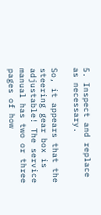5. Inspect and replace as necessary.

So, it appears that the steering gear box is adjustable! The service manual has two or three pages of how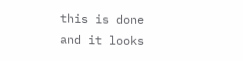this is done and it looks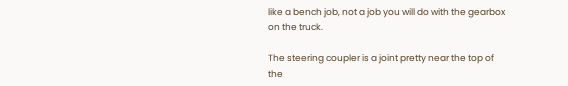like a bench job, not a job you will do with the gearbox on the truck.

The steering coupler is a joint pretty near the top of the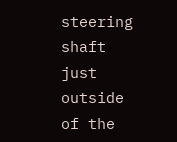steering shaft just outside of the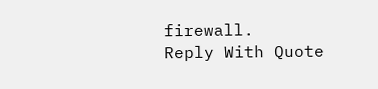firewall.
Reply With Quote